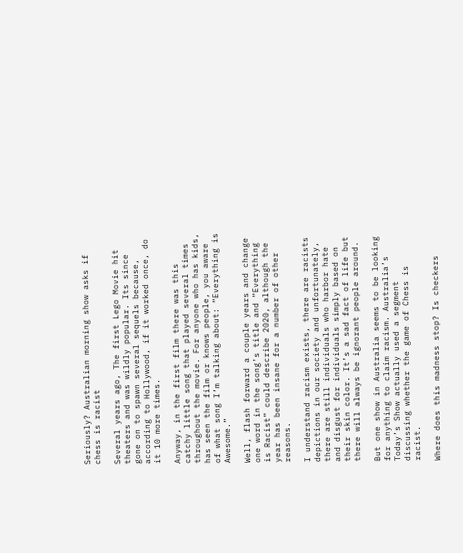Seriously? Australian morning show asks if chess is racist

Several years ago, The first Lego Movie hit theaters and was wildly popular. Its since gone on to spawn several sequels because, according to Hollywood, if it worked once, do it 10 more times.

Anyway, in the first film there was this catchy little song that played several times throughout the movie. For anyone who has kids, has seen the film or knows people, you aware of what song I’m talking about: “Everything is Awesome.”

Well, flash forward a couple years and change one word in the song’s title and “Everything is Racist” could describe 2020, although the year has been insane for a number of other reasons.

I understand racism exists, there are racists depictions in our society and unfortunately, there are still individuals who harbor hate and disgust for individuals simply based on their skin color. It’s a sad fact of life but there will always be ignorant people around.

But one show in Australia seems to be looking for anything to claim racism. Australia’s Today’s Show actually used a segment discussing whether the game of Chess is racist.

Where does this madness stop? Is checkers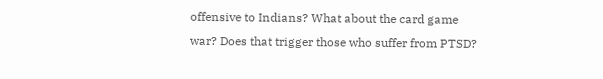offensive to Indians? What about the card game war? Does that trigger those who suffer from PTSD?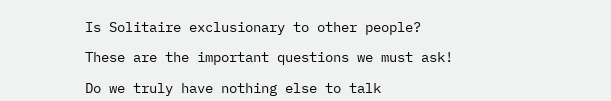Is Solitaire exclusionary to other people?

These are the important questions we must ask!

Do we truly have nothing else to talk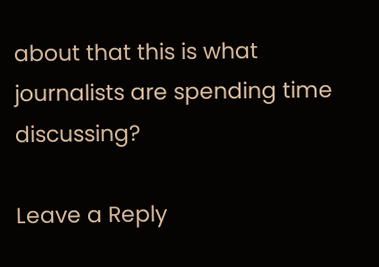about that this is what journalists are spending time discussing?

Leave a Reply